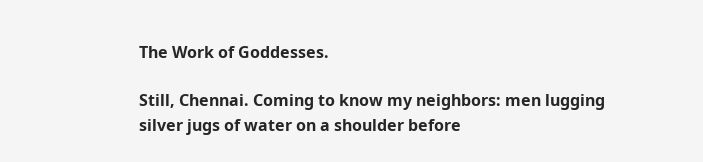The Work of Goddesses.

Still, Chennai. Coming to know my neighbors: men lugging silver jugs of water on a shoulder before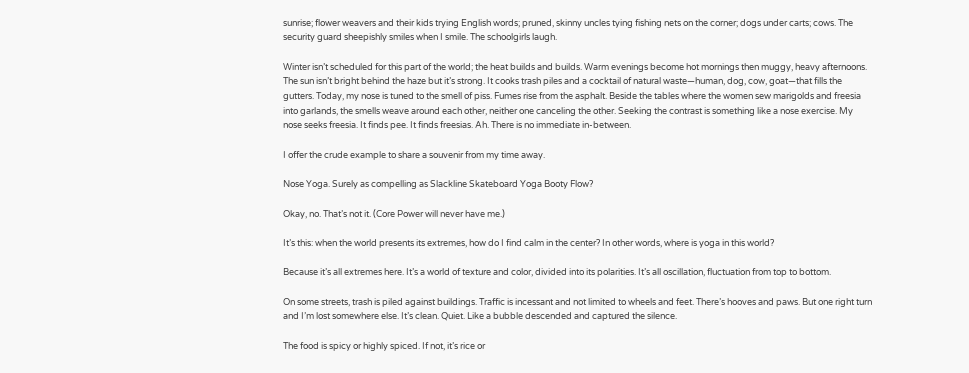sunrise; flower weavers and their kids trying English words; pruned, skinny uncles tying fishing nets on the corner; dogs under carts; cows. The security guard sheepishly smiles when I smile. The schoolgirls laugh.

Winter isn’t scheduled for this part of the world; the heat builds and builds. Warm evenings become hot mornings then muggy, heavy afternoons. The sun isn’t bright behind the haze but it’s strong. It cooks trash piles and a cocktail of natural waste—human, dog, cow, goat—that fills the gutters. Today, my nose is tuned to the smell of piss. Fumes rise from the asphalt. Beside the tables where the women sew marigolds and freesia into garlands, the smells weave around each other, neither one canceling the other. Seeking the contrast is something like a nose exercise. My nose seeks freesia. It finds pee. It finds freesias. Ah. There is no immediate in-between.

I offer the crude example to share a souvenir from my time away.

Nose Yoga. Surely as compelling as Slackline Skateboard Yoga Booty Flow?

Okay, no. That’s not it. (Core Power will never have me.)

It’s this: when the world presents its extremes, how do I find calm in the center? In other words, where is yoga in this world?

Because it’s all extremes here. It’s a world of texture and color, divided into its polarities. It’s all oscillation, fluctuation from top to bottom.

On some streets, trash is piled against buildings. Traffic is incessant and not limited to wheels and feet. There’s hooves and paws. But one right turn and I’m lost somewhere else. It’s clean. Quiet. Like a bubble descended and captured the silence.

The food is spicy or highly spiced. If not, it’s rice or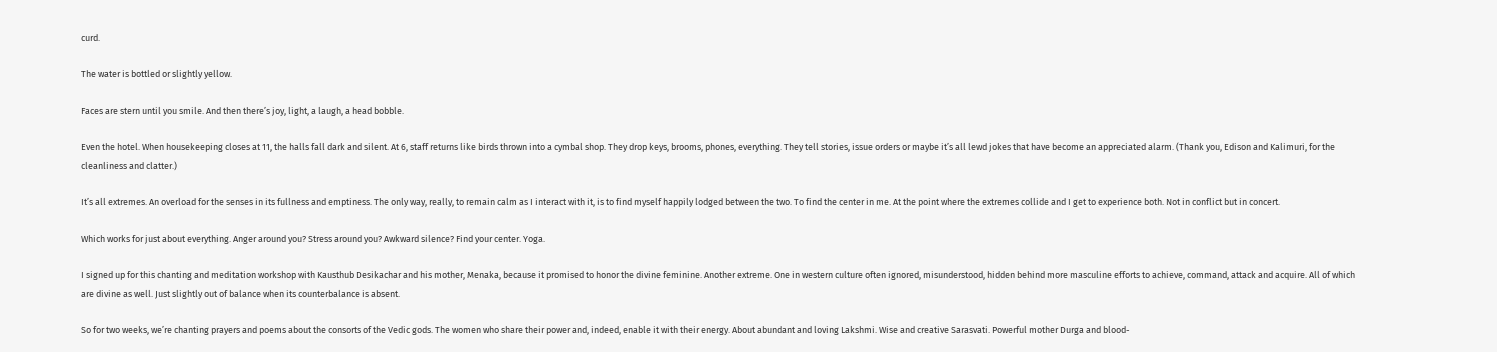curd.

The water is bottled or slightly yellow.

Faces are stern until you smile. And then there’s joy, light, a laugh, a head bobble.

Even the hotel. When housekeeping closes at 11, the halls fall dark and silent. At 6, staff returns like birds thrown into a cymbal shop. They drop keys, brooms, phones, everything. They tell stories, issue orders or maybe it’s all lewd jokes that have become an appreciated alarm. (Thank you, Edison and Kalimuri, for the cleanliness and clatter.)

It’s all extremes. An overload for the senses in its fullness and emptiness. The only way, really, to remain calm as I interact with it, is to find myself happily lodged between the two. To find the center in me. At the point where the extremes collide and I get to experience both. Not in conflict but in concert.

Which works for just about everything. Anger around you? Stress around you? Awkward silence? Find your center. Yoga.

I signed up for this chanting and meditation workshop with Kausthub Desikachar and his mother, Menaka, because it promised to honor the divine feminine. Another extreme. One in western culture often ignored, misunderstood, hidden behind more masculine efforts to achieve, command, attack and acquire. All of which are divine as well. Just slightly out of balance when its counterbalance is absent.

So for two weeks, we’re chanting prayers and poems about the consorts of the Vedic gods. The women who share their power and, indeed, enable it with their energy. About abundant and loving Lakshmi. Wise and creative Sarasvati. Powerful mother Durga and blood-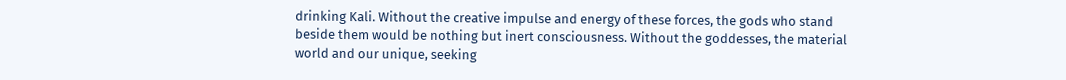drinking Kali. Without the creative impulse and energy of these forces, the gods who stand beside them would be nothing but inert consciousness. Without the goddesses, the material world and our unique, seeking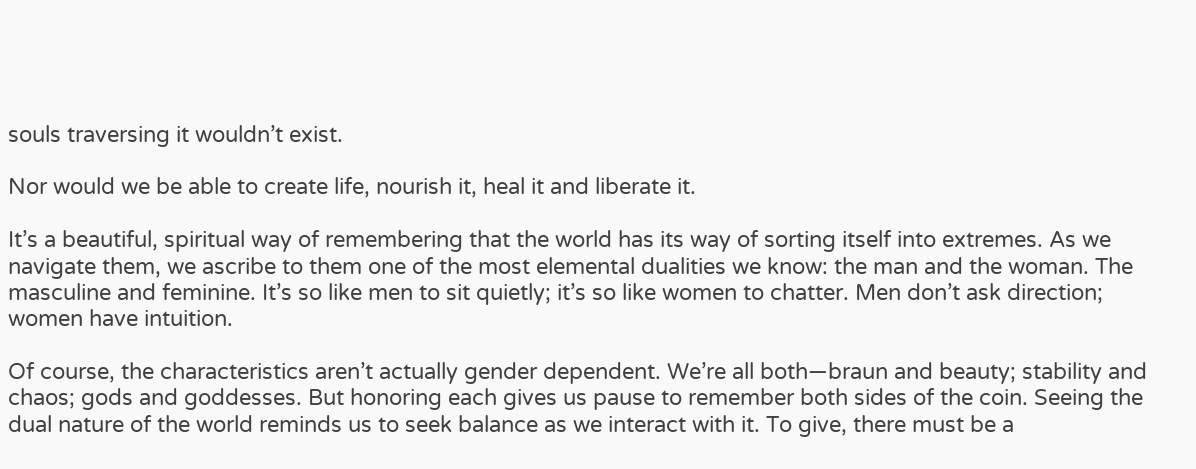souls traversing it wouldn’t exist.

Nor would we be able to create life, nourish it, heal it and liberate it.

It’s a beautiful, spiritual way of remembering that the world has its way of sorting itself into extremes. As we navigate them, we ascribe to them one of the most elemental dualities we know: the man and the woman. The masculine and feminine. It’s so like men to sit quietly; it’s so like women to chatter. Men don’t ask direction; women have intuition.

Of course, the characteristics aren’t actually gender dependent. We’re all both—braun and beauty; stability and chaos; gods and goddesses. But honoring each gives us pause to remember both sides of the coin. Seeing the dual nature of the world reminds us to seek balance as we interact with it. To give, there must be a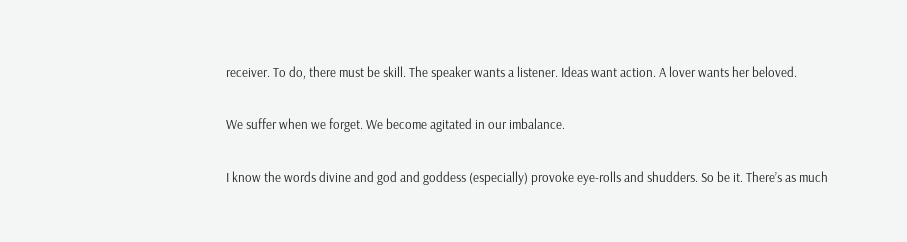receiver. To do, there must be skill. The speaker wants a listener. Ideas want action. A lover wants her beloved.

We suffer when we forget. We become agitated in our imbalance.

I know the words divine and god and goddess (especially) provoke eye-rolls and shudders. So be it. There’s as much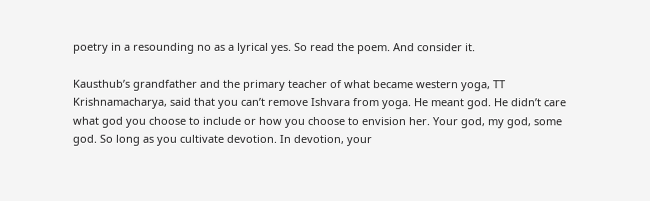poetry in a resounding no as a lyrical yes. So read the poem. And consider it.

Kausthub’s grandfather and the primary teacher of what became western yoga, TT Krishnamacharya, said that you can’t remove Ishvara from yoga. He meant god. He didn’t care what god you choose to include or how you choose to envision her. Your god, my god, some god. So long as you cultivate devotion. In devotion, your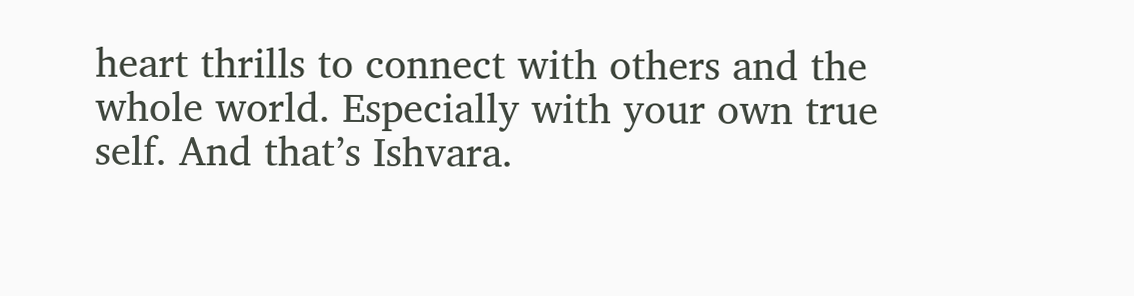heart thrills to connect with others and the whole world. Especially with your own true self. And that’s Ishvara.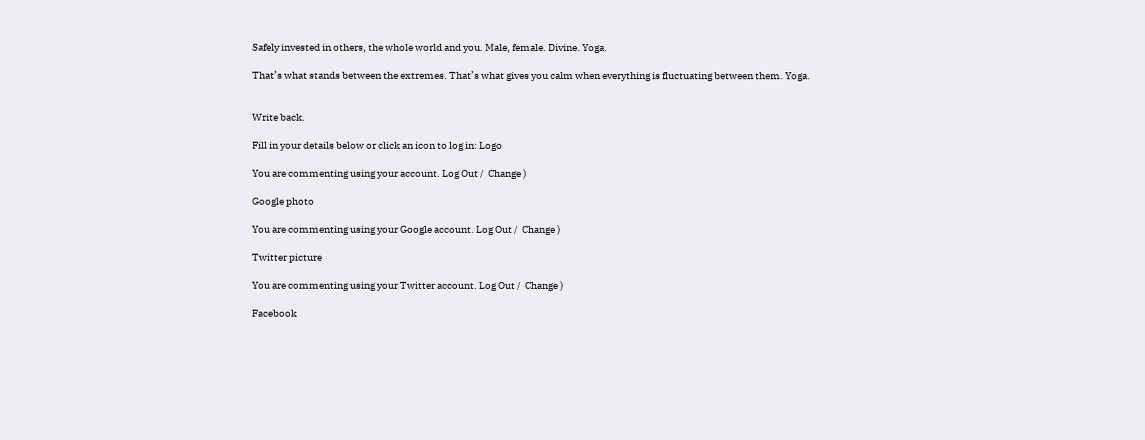Safely invested in others, the whole world and you. Male, female. Divine. Yoga.

That’s what stands between the extremes. That’s what gives you calm when everything is fluctuating between them. Yoga.


Write back.

Fill in your details below or click an icon to log in: Logo

You are commenting using your account. Log Out /  Change )

Google photo

You are commenting using your Google account. Log Out /  Change )

Twitter picture

You are commenting using your Twitter account. Log Out /  Change )

Facebook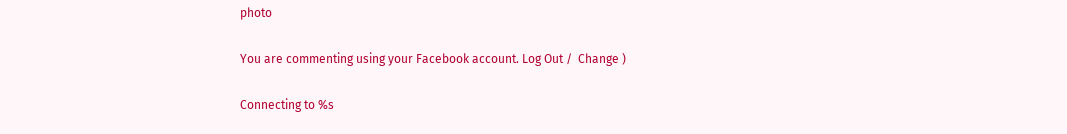photo

You are commenting using your Facebook account. Log Out /  Change )

Connecting to %s